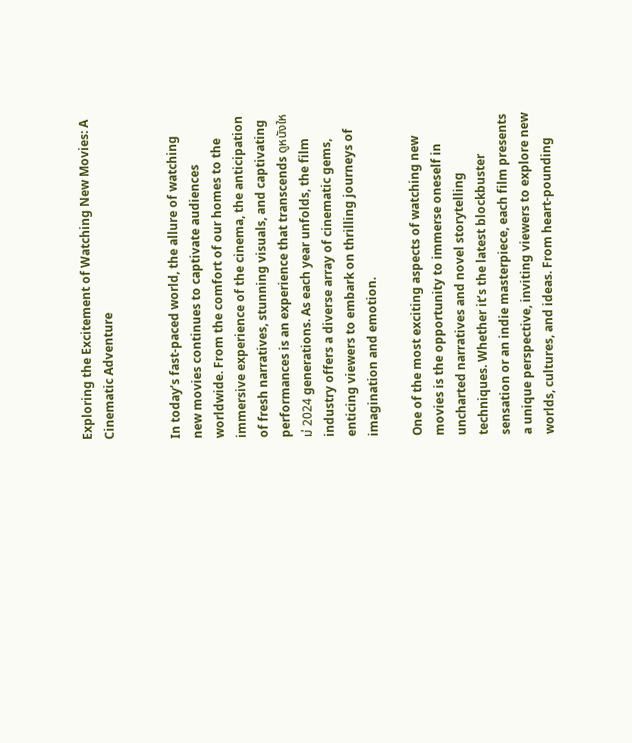Exploring the Excitement of Watching New Movies: A Cinematic Adventure


In today’s fast-paced world, the allure of watching new movies continues to captivate audiences worldwide. From the comfort of our homes to the immersive experience of the cinema, the anticipation of fresh narratives, stunning visuals, and captivating performances is an experience that transcends ดูหนังใหม่ 2024 generations. As each year unfolds, the film industry offers a diverse array of cinematic gems, enticing viewers to embark on thrilling journeys of imagination and emotion.

One of the most exciting aspects of watching new movies is the opportunity to immerse oneself in uncharted narratives and novel storytelling techniques. Whether it’s the latest blockbuster sensation or an indie masterpiece, each film presents a unique perspective, inviting viewers to explore new worlds, cultures, and ideas. From heart-pounding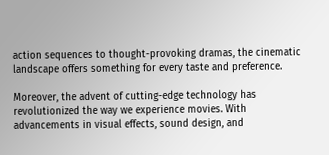action sequences to thought-provoking dramas, the cinematic landscape offers something for every taste and preference.

Moreover, the advent of cutting-edge technology has revolutionized the way we experience movies. With advancements in visual effects, sound design, and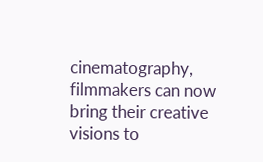cinematography, filmmakers can now bring their creative visions to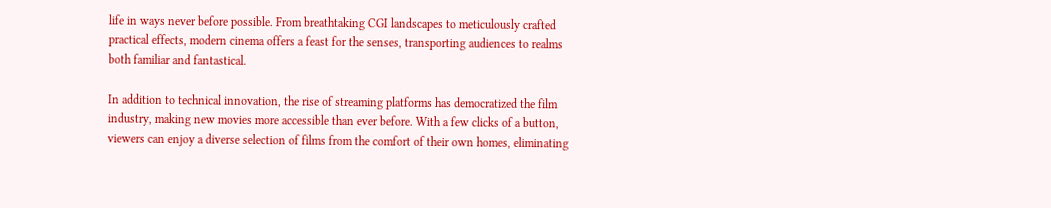life in ways never before possible. From breathtaking CGI landscapes to meticulously crafted practical effects, modern cinema offers a feast for the senses, transporting audiences to realms both familiar and fantastical.

In addition to technical innovation, the rise of streaming platforms has democratized the film industry, making new movies more accessible than ever before. With a few clicks of a button, viewers can enjoy a diverse selection of films from the comfort of their own homes, eliminating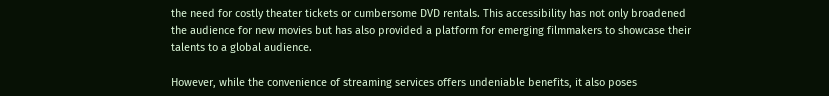the need for costly theater tickets or cumbersome DVD rentals. This accessibility has not only broadened the audience for new movies but has also provided a platform for emerging filmmakers to showcase their talents to a global audience.

However, while the convenience of streaming services offers undeniable benefits, it also poses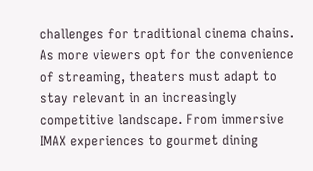challenges for traditional cinema chains. As more viewers opt for the convenience of streaming, theaters must adapt to stay relevant in an increasingly competitive landscape. From immersive IMAX experiences to gourmet dining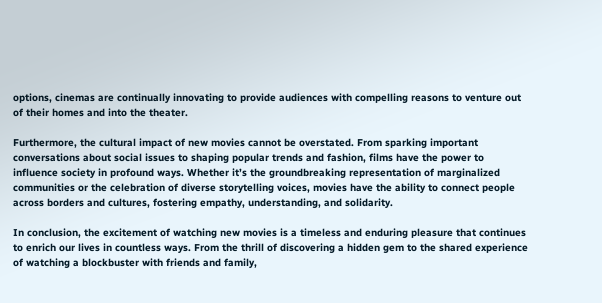options, cinemas are continually innovating to provide audiences with compelling reasons to venture out of their homes and into the theater.

Furthermore, the cultural impact of new movies cannot be overstated. From sparking important conversations about social issues to shaping popular trends and fashion, films have the power to influence society in profound ways. Whether it’s the groundbreaking representation of marginalized communities or the celebration of diverse storytelling voices, movies have the ability to connect people across borders and cultures, fostering empathy, understanding, and solidarity.

In conclusion, the excitement of watching new movies is a timeless and enduring pleasure that continues to enrich our lives in countless ways. From the thrill of discovering a hidden gem to the shared experience of watching a blockbuster with friends and family,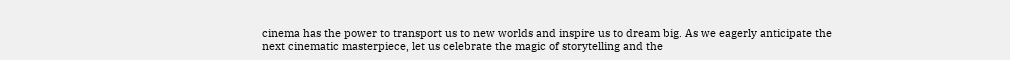cinema has the power to transport us to new worlds and inspire us to dream big. As we eagerly anticipate the next cinematic masterpiece, let us celebrate the magic of storytelling and the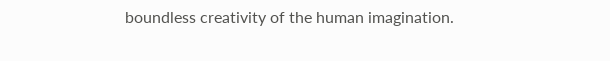boundless creativity of the human imagination.